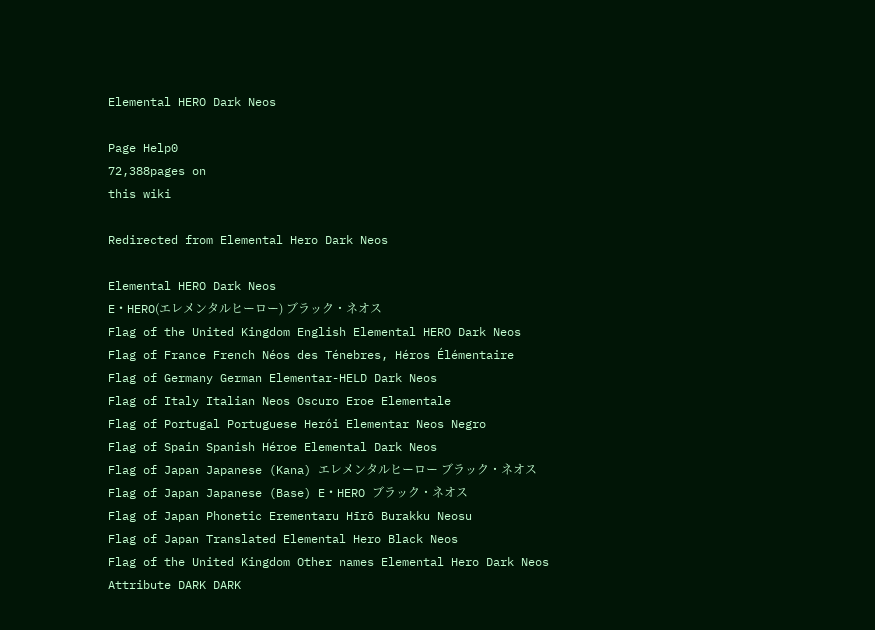Elemental HERO Dark Neos

Page Help0
72,388pages on
this wiki

Redirected from Elemental Hero Dark Neos

Elemental HERO Dark Neos
E・HERO(エレメンタルヒーロー) ブラック・ネオス
Flag of the United Kingdom English Elemental HERO Dark Neos
Flag of France French Néos des Ténebres, Héros Élémentaire
Flag of Germany German Elementar-HELD Dark Neos
Flag of Italy Italian Neos Oscuro Eroe Elementale
Flag of Portugal Portuguese Herói Elementar Neos Negro
Flag of Spain Spanish Héroe Elemental Dark Neos
Flag of Japan Japanese (Kana) エレメンタルヒーロー ブラック・ネオス
Flag of Japan Japanese (Base) E・HERO ブラック・ネオス
Flag of Japan Phonetic Erementaru Hīrō Burakku Neosu
Flag of Japan Translated Elemental Hero Black Neos
Flag of the United Kingdom Other names Elemental Hero Dark Neos
Attribute DARK DARK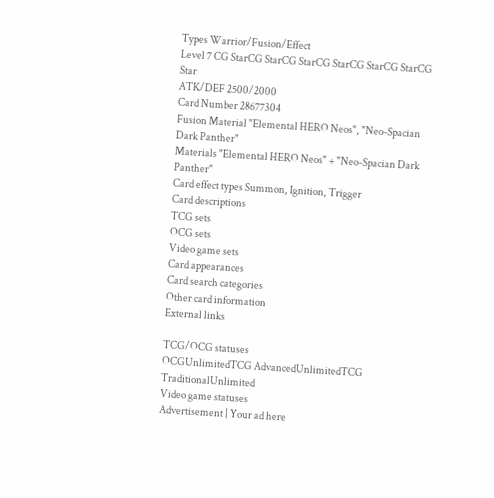Types Warrior/Fusion/Effect
Level 7 CG StarCG StarCG StarCG StarCG StarCG StarCG Star
ATK/DEF 2500/2000
Card Number 28677304
Fusion Material "Elemental HERO Neos", "Neo-Spacian Dark Panther"
Materials "Elemental HERO Neos" + "Neo-Spacian Dark Panther"
Card effect types Summon, Ignition, Trigger
Card descriptions
TCG sets
OCG sets
Video game sets
Card appearances
Card search categories
Other card information
External links

TCG/OCG statuses
OCGUnlimitedTCG AdvancedUnlimitedTCG TraditionalUnlimited
Video game statuses
Advertisement | Your ad here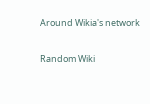Around Wikia's network

Random Wiki